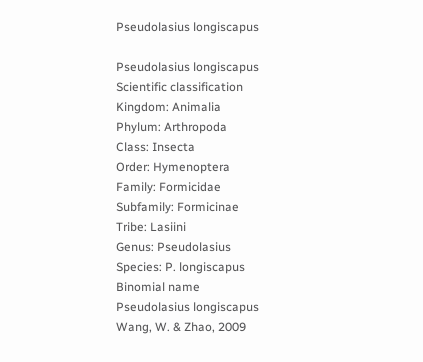Pseudolasius longiscapus

Pseudolasius longiscapus
Scientific classification
Kingdom: Animalia
Phylum: Arthropoda
Class: Insecta
Order: Hymenoptera
Family: Formicidae
Subfamily: Formicinae
Tribe: Lasiini
Genus: Pseudolasius
Species: P. longiscapus
Binomial name
Pseudolasius longiscapus
Wang, W. & Zhao, 2009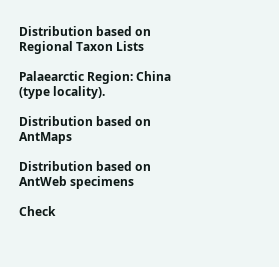Distribution based on Regional Taxon Lists

Palaearctic Region: China (type locality).

Distribution based on AntMaps

Distribution based on AntWeb specimens

Check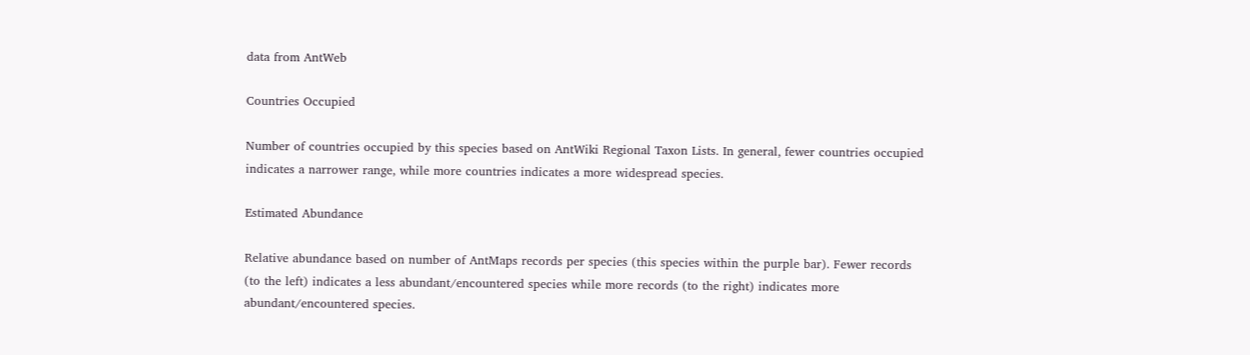data from AntWeb

Countries Occupied

Number of countries occupied by this species based on AntWiki Regional Taxon Lists. In general, fewer countries occupied indicates a narrower range, while more countries indicates a more widespread species.

Estimated Abundance

Relative abundance based on number of AntMaps records per species (this species within the purple bar). Fewer records (to the left) indicates a less abundant/encountered species while more records (to the right) indicates more abundant/encountered species.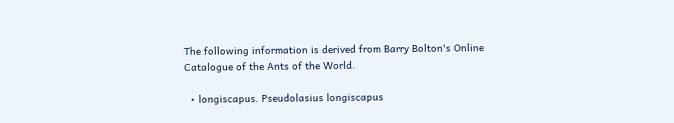The following information is derived from Barry Bolton's Online Catalogue of the Ants of the World.

  • longiscapus. Pseudolasius longiscapus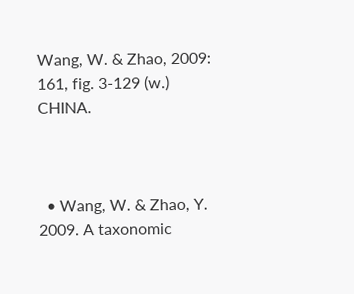Wang, W. & Zhao, 2009: 161, fig. 3-129 (w.) CHINA.



  • Wang, W. & Zhao, Y. 2009. A taxonomic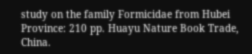study on the family Formicidae from Hubei Province: 210 pp. Huayu Nature Book Trade, China.